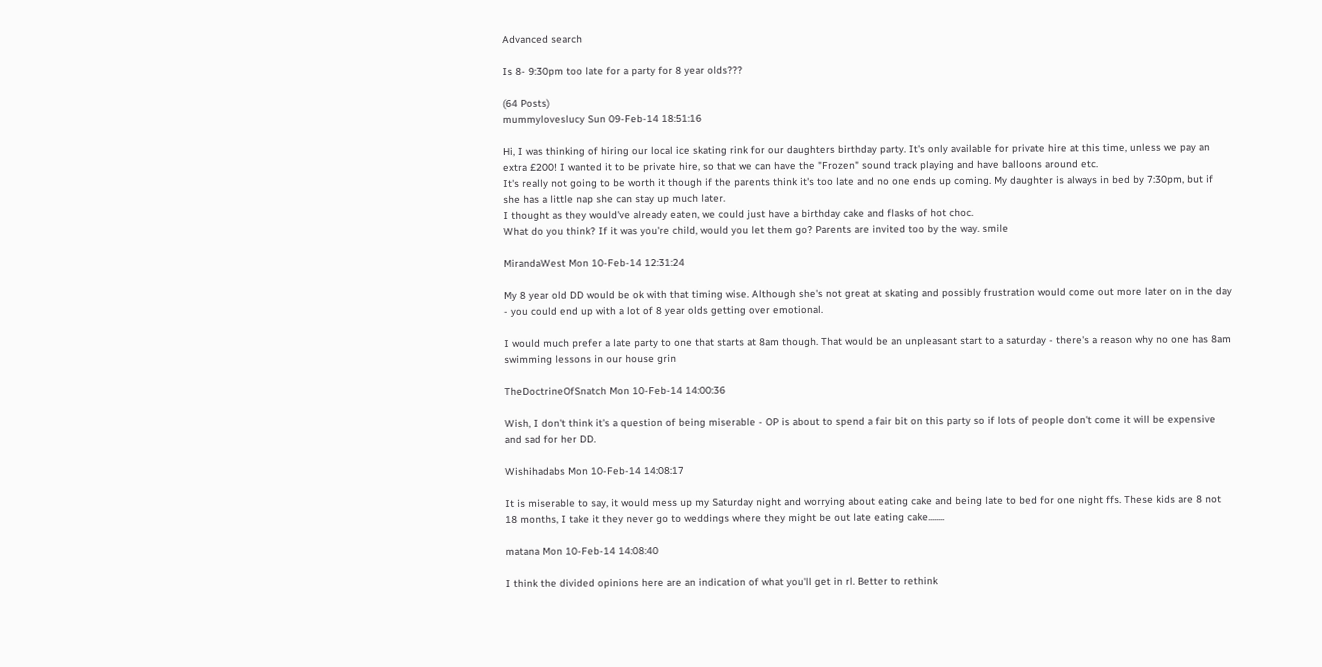Advanced search

Is 8- 9:30pm too late for a party for 8 year olds???

(64 Posts)
mummyloveslucy Sun 09-Feb-14 18:51:16

Hi, I was thinking of hiring our local ice skating rink for our daughters birthday party. It's only available for private hire at this time, unless we pay an extra £200! I wanted it to be private hire, so that we can have the "Frozen" sound track playing and have balloons around etc.
It's really not going to be worth it though if the parents think it's too late and no one ends up coming. My daughter is always in bed by 7:30pm, but if she has a little nap she can stay up much later.
I thought as they would've already eaten, we could just have a birthday cake and flasks of hot choc.
What do you think? If it was you're child, would you let them go? Parents are invited too by the way. smile

MirandaWest Mon 10-Feb-14 12:31:24

My 8 year old DD would be ok with that timing wise. Although she's not great at skating and possibly frustration would come out more later on in the day - you could end up with a lot of 8 year olds getting over emotional.

I would much prefer a late party to one that starts at 8am though. That would be an unpleasant start to a saturday - there's a reason why no one has 8am swimming lessons in our house grin

TheDoctrineOfSnatch Mon 10-Feb-14 14:00:36

Wish, I don't think it's a question of being miserable - OP is about to spend a fair bit on this party so if lots of people don't come it will be expensive and sad for her DD.

Wishihadabs Mon 10-Feb-14 14:08:17

It is miserable to say, it would mess up my Saturday night and worrying about eating cake and being late to bed for one night ffs. These kids are 8 not 18 months, I take it they never go to weddings where they might be out late eating cake........

matana Mon 10-Feb-14 14:08:40

I think the divided opinions here are an indication of what you'll get in rl. Better to rethink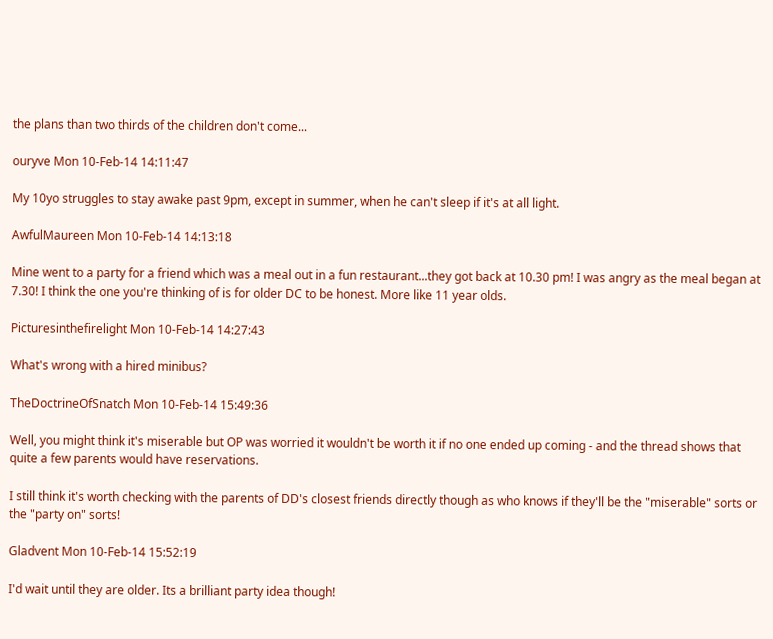the plans than two thirds of the children don't come...

ouryve Mon 10-Feb-14 14:11:47

My 10yo struggles to stay awake past 9pm, except in summer, when he can't sleep if it's at all light.

AwfulMaureen Mon 10-Feb-14 14:13:18

Mine went to a party for a friend which was a meal out in a fun restaurant...they got back at 10.30 pm! I was angry as the meal began at 7.30! I think the one you're thinking of is for older DC to be honest. More like 11 year olds.

Picturesinthefirelight Mon 10-Feb-14 14:27:43

What's wrong with a hired minibus?

TheDoctrineOfSnatch Mon 10-Feb-14 15:49:36

Well, you might think it's miserable but OP was worried it wouldn't be worth it if no one ended up coming - and the thread shows that quite a few parents would have reservations.

I still think it's worth checking with the parents of DD's closest friends directly though as who knows if they'll be the "miserable" sorts or the "party on" sorts!

Gladvent Mon 10-Feb-14 15:52:19

I'd wait until they are older. Its a brilliant party idea though!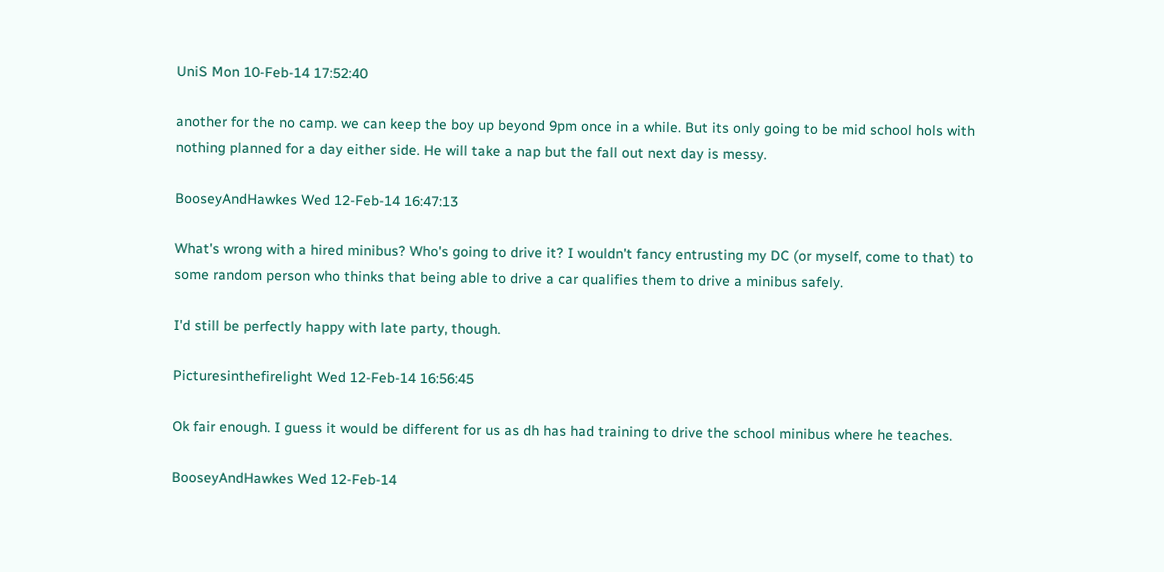UniS Mon 10-Feb-14 17:52:40

another for the no camp. we can keep the boy up beyond 9pm once in a while. But its only going to be mid school hols with nothing planned for a day either side. He will take a nap but the fall out next day is messy.

BooseyAndHawkes Wed 12-Feb-14 16:47:13

What's wrong with a hired minibus? Who's going to drive it? I wouldn't fancy entrusting my DC (or myself, come to that) to some random person who thinks that being able to drive a car qualifies them to drive a minibus safely.

I'd still be perfectly happy with late party, though.

Picturesinthefirelight Wed 12-Feb-14 16:56:45

Ok fair enough. I guess it would be different for us as dh has had training to drive the school minibus where he teaches.

BooseyAndHawkes Wed 12-Feb-14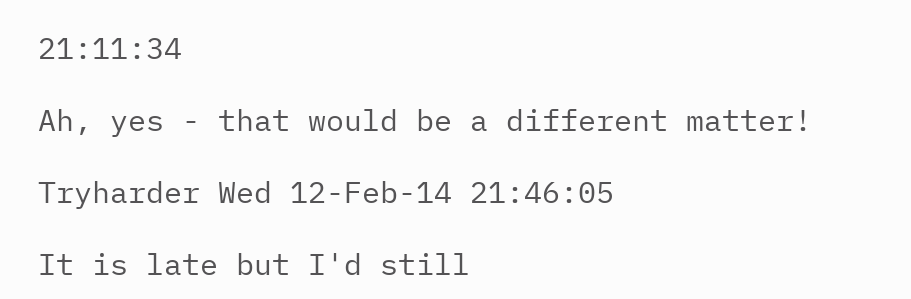21:11:34

Ah, yes - that would be a different matter!

Tryharder Wed 12-Feb-14 21:46:05

It is late but I'd still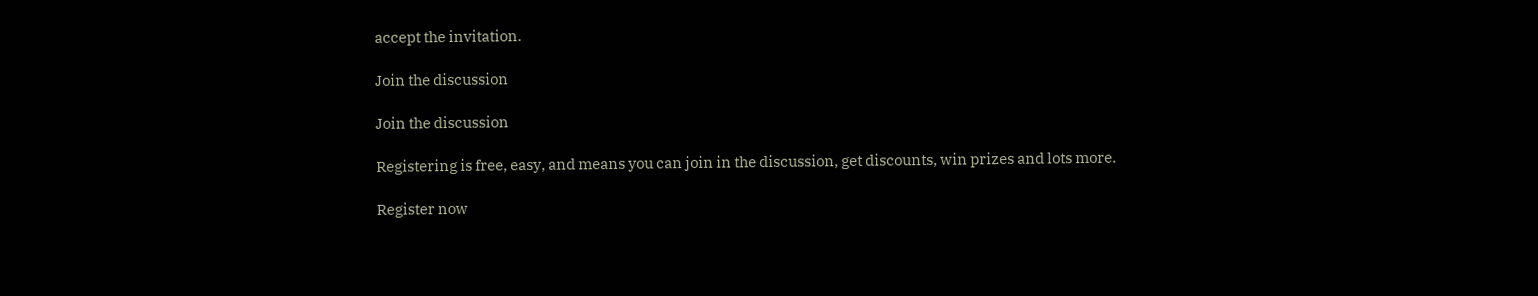accept the invitation.

Join the discussion

Join the discussion

Registering is free, easy, and means you can join in the discussion, get discounts, win prizes and lots more.

Register now